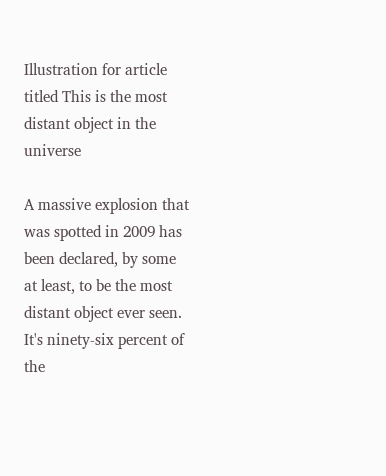Illustration for article titled This is the most distant object in the universe

A massive explosion that was spotted in 2009 has been declared, by some at least, to be the most distant object ever seen. It's ninety-six percent of the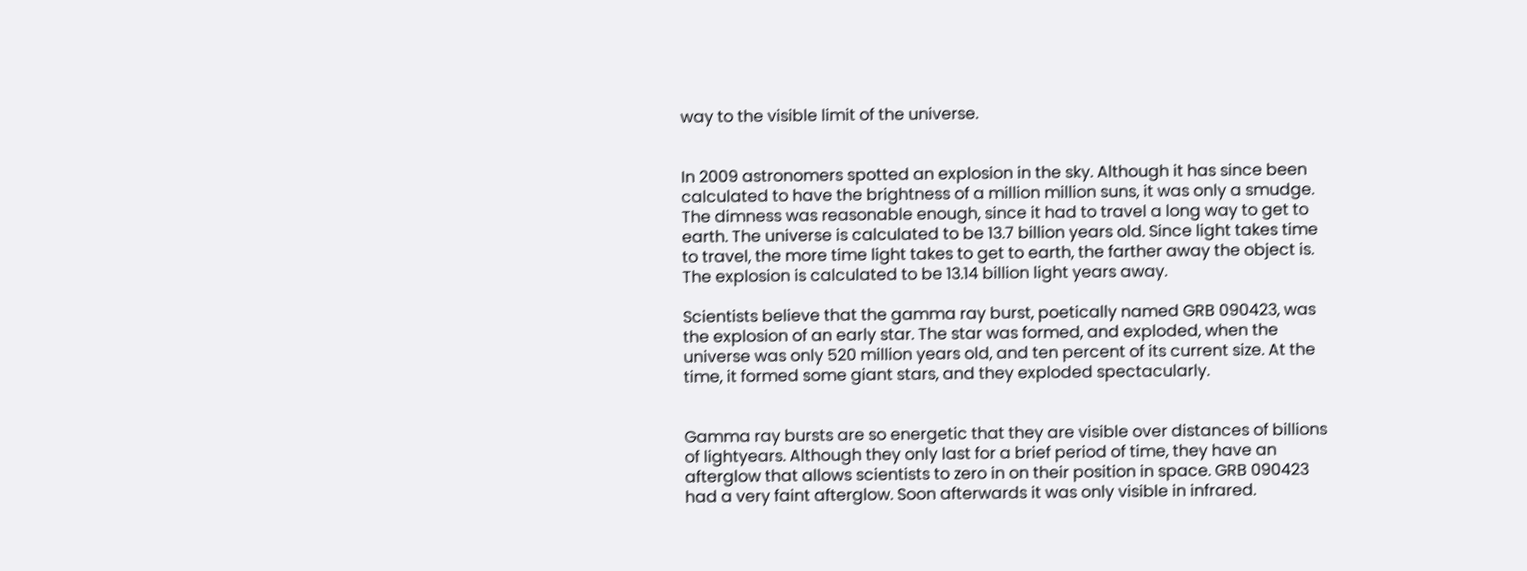way to the visible limit of the universe.


In 2009 astronomers spotted an explosion in the sky. Although it has since been calculated to have the brightness of a million million suns, it was only a smudge. The dimness was reasonable enough, since it had to travel a long way to get to earth. The universe is calculated to be 13.7 billion years old. Since light takes time to travel, the more time light takes to get to earth, the farther away the object is. The explosion is calculated to be 13.14 billion light years away.

Scientists believe that the gamma ray burst, poetically named GRB 090423, was the explosion of an early star. The star was formed, and exploded, when the universe was only 520 million years old, and ten percent of its current size. At the time, it formed some giant stars, and they exploded spectacularly.


Gamma ray bursts are so energetic that they are visible over distances of billions of lightyears. Although they only last for a brief period of time, they have an afterglow that allows scientists to zero in on their position in space. GRB 090423 had a very faint afterglow. Soon afterwards it was only visible in infrared.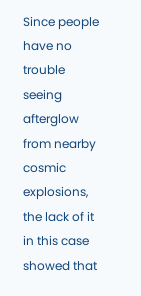Since people have no trouble seeing afterglow from nearby cosmic explosions, the lack of it in this case showed that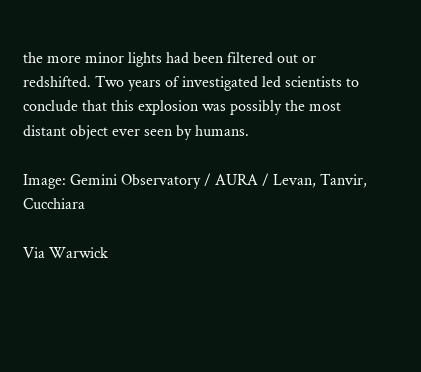the more minor lights had been filtered out or redshifted. Two years of investigated led scientists to conclude that this explosion was possibly the most distant object ever seen by humans.

Image: Gemini Observatory / AURA / Levan, Tanvir, Cucchiara

Via Warwick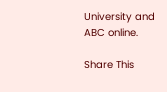University and ABC online.

Share This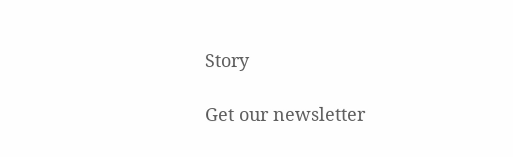Story

Get our newsletter